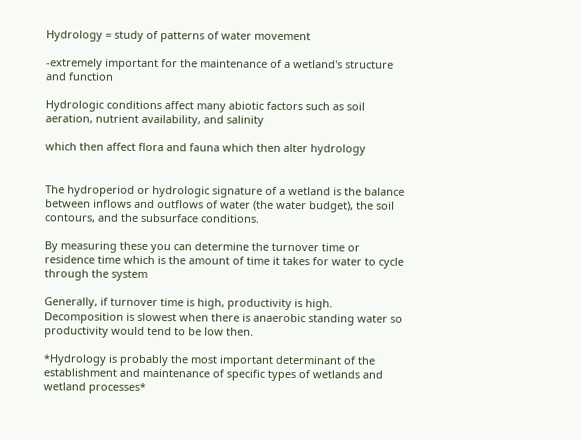Hydrology = study of patterns of water movement

-extremely important for the maintenance of a wetland's structure and function

Hydrologic conditions affect many abiotic factors such as soil aeration, nutrient availability, and salinity

which then affect flora and fauna which then alter hydrology


The hydroperiod or hydrologic signature of a wetland is the balance between inflows and outflows of water (the water budget), the soil contours, and the subsurface conditions.

By measuring these you can determine the turnover time or residence time which is the amount of time it takes for water to cycle through the system

Generally, if turnover time is high, productivity is high. Decomposition is slowest when there is anaerobic standing water so productivity would tend to be low then.

*Hydrology is probably the most important determinant of the establishment and maintenance of specific types of wetlands and wetland processes*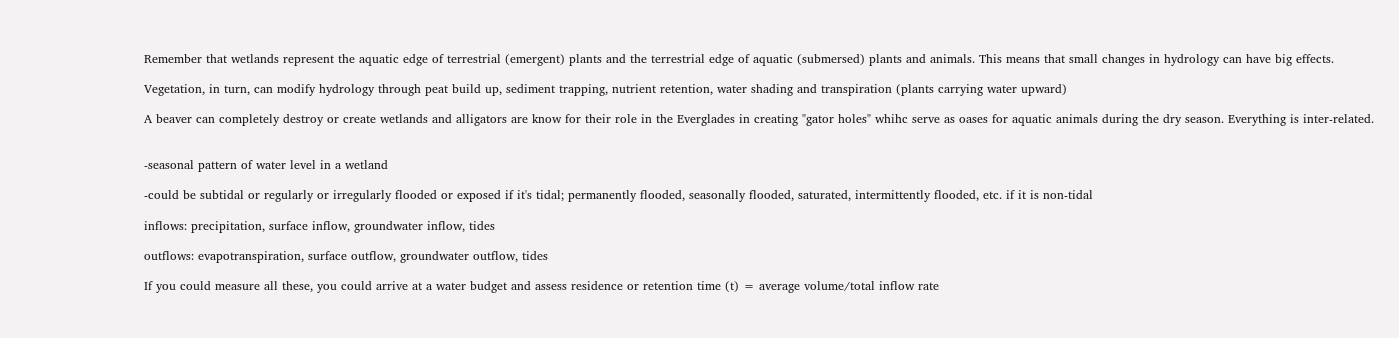Remember that wetlands represent the aquatic edge of terrestrial (emergent) plants and the terrestrial edge of aquatic (submersed) plants and animals. This means that small changes in hydrology can have big effects.

Vegetation, in turn, can modify hydrology through peat build up, sediment trapping, nutrient retention, water shading and transpiration (plants carrying water upward)

A beaver can completely destroy or create wetlands and alligators are know for their role in the Everglades in creating "gator holes" whihc serve as oases for aquatic animals during the dry season. Everything is inter-related.


-seasonal pattern of water level in a wetland

-could be subtidal or regularly or irregularly flooded or exposed if it's tidal; permanently flooded, seasonally flooded, saturated, intermittently flooded, etc. if it is non-tidal

inflows: precipitation, surface inflow, groundwater inflow, tides

outflows: evapotranspiration, surface outflow, groundwater outflow, tides

If you could measure all these, you could arrive at a water budget and assess residence or retention time (t) = average volume/total inflow rate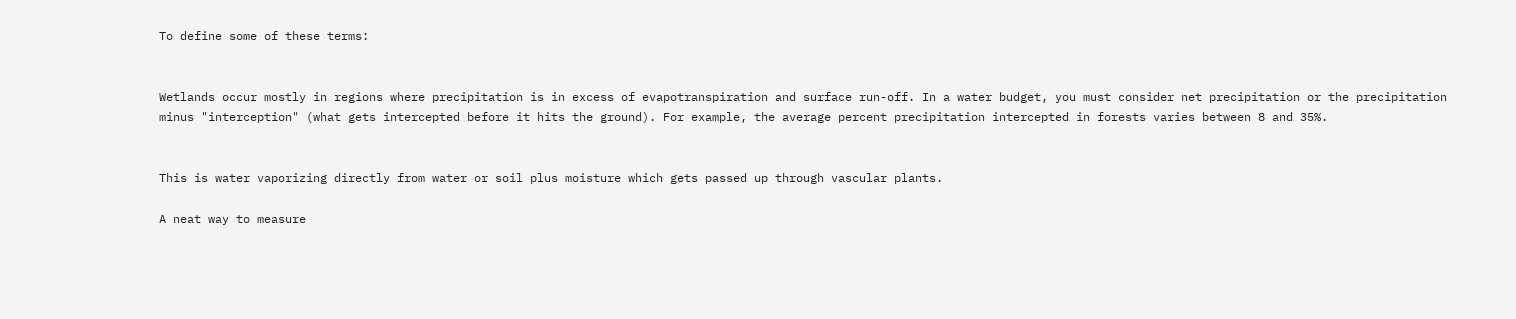To define some of these terms:


Wetlands occur mostly in regions where precipitation is in excess of evapotranspiration and surface run-off. In a water budget, you must consider net precipitation or the precipitation minus "interception" (what gets intercepted before it hits the ground). For example, the average percent precipitation intercepted in forests varies between 8 and 35%.


This is water vaporizing directly from water or soil plus moisture which gets passed up through vascular plants.

A neat way to measure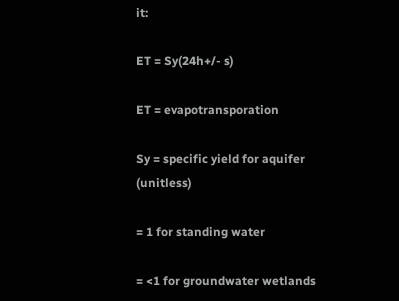it:

ET = Sy(24h+/- s)

ET = evapotransporation

Sy = specific yield for aquifer (unitless)

= 1 for standing water

= <1 for groundwater wetlands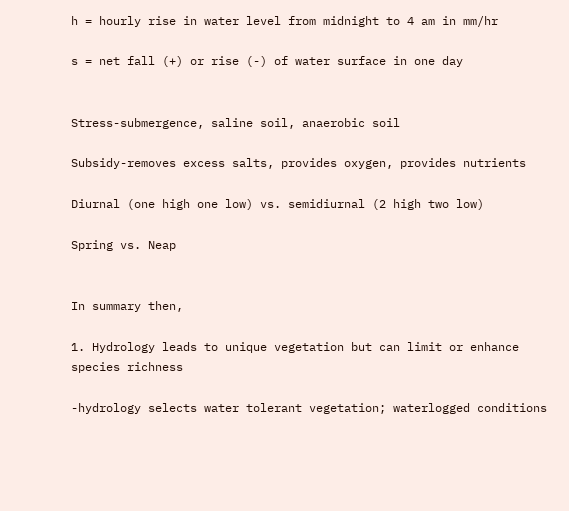h = hourly rise in water level from midnight to 4 am in mm/hr

s = net fall (+) or rise (-) of water surface in one day


Stress-submergence, saline soil, anaerobic soil

Subsidy-removes excess salts, provides oxygen, provides nutrients

Diurnal (one high one low) vs. semidiurnal (2 high two low)

Spring vs. Neap


In summary then,

1. Hydrology leads to unique vegetation but can limit or enhance species richness

-hydrology selects water tolerant vegetation; waterlogged conditions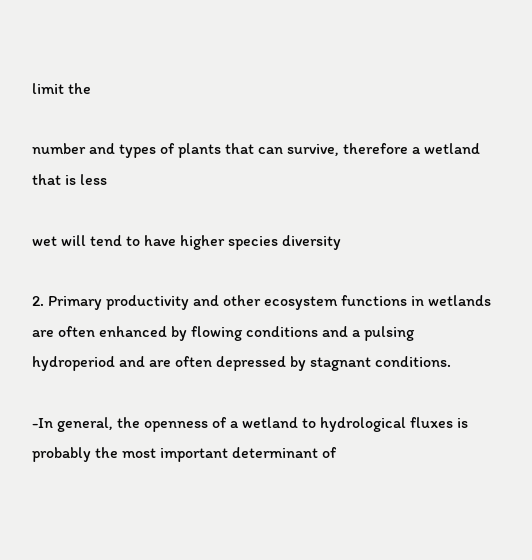limit the

number and types of plants that can survive, therefore a wetland that is less

wet will tend to have higher species diversity

2. Primary productivity and other ecosystem functions in wetlands are often enhanced by flowing conditions and a pulsing hydroperiod and are often depressed by stagnant conditions.

-In general, the openness of a wetland to hydrological fluxes is probably the most important determinant of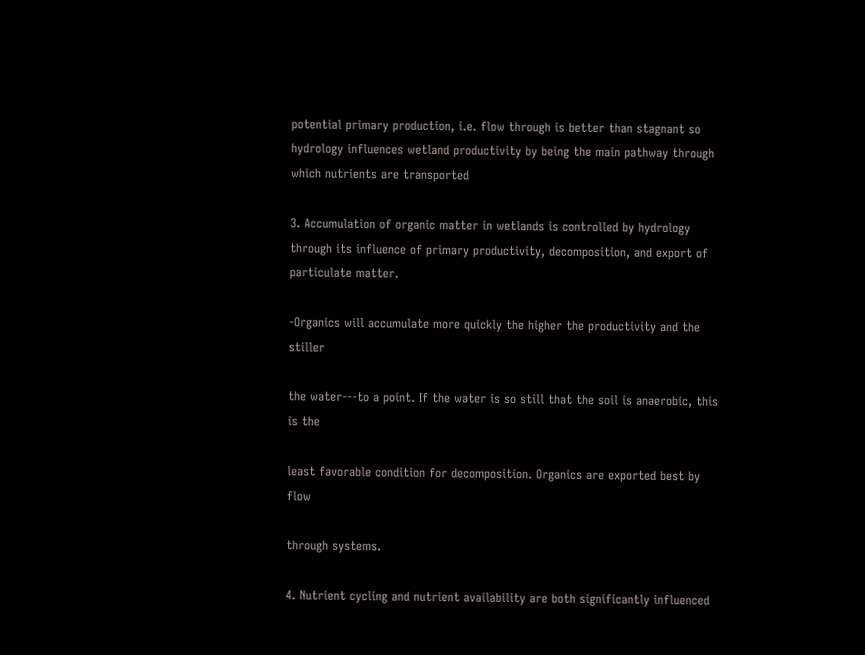potential primary production, i.e. flow through is better than stagnant so hydrology influences wetland productivity by being the main pathway through which nutrients are transported

3. Accumulation of organic matter in wetlands is controlled by hydrology through its influence of primary productivity, decomposition, and export of particulate matter.

-Organics will accumulate more quickly the higher the productivity and the stiller

the water---to a point. If the water is so still that the soil is anaerobic, this is the

least favorable condition for decomposition. Organics are exported best by flow

through systems.

4. Nutrient cycling and nutrient availability are both significantly influenced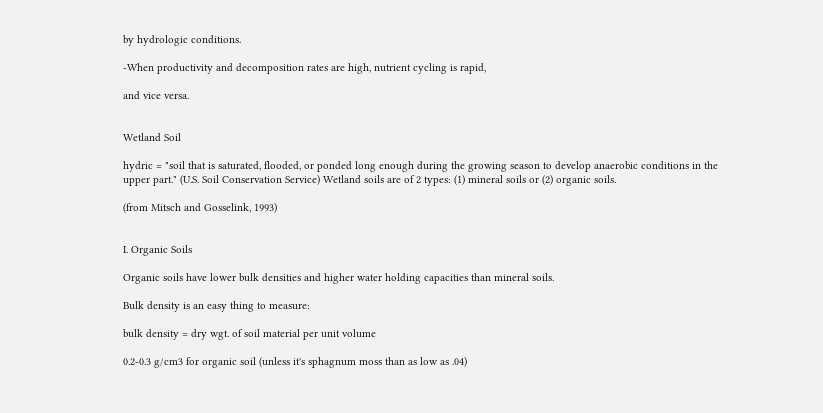by hydrologic conditions.

-When productivity and decomposition rates are high, nutrient cycling is rapid,

and vice versa.


Wetland Soil

hydric = "soil that is saturated, flooded, or ponded long enough during the growing season to develop anaerobic conditions in the upper part." (U.S. Soil Conservation Service) Wetland soils are of 2 types: (1) mineral soils or (2) organic soils.

(from Mitsch and Gosselink, 1993)


I. Organic Soils

Organic soils have lower bulk densities and higher water holding capacities than mineral soils.

Bulk density is an easy thing to measure:

bulk density = dry wgt. of soil material per unit volume

0.2-0.3 g/cm3 for organic soil (unless it's sphagnum moss than as low as .04)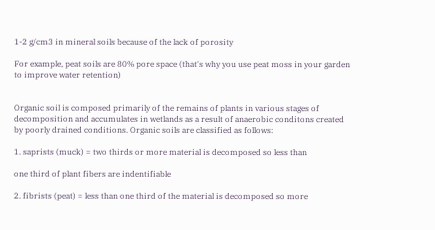1-2 g/cm3 in mineral soils because of the lack of porosity

For example, peat soils are 80% pore space (that's why you use peat moss in your garden to improve water retention)


Organic soil is composed primarily of the remains of plants in various stages of decomposition and accumulates in wetlands as a result of anaerobic conditons created by poorly drained conditions. Organic soils are classified as follows:

1. saprists (muck) = two thirds or more material is decomposed so less than

one third of plant fibers are indentifiable

2. fibrists (peat) = less than one third of the material is decomposed so more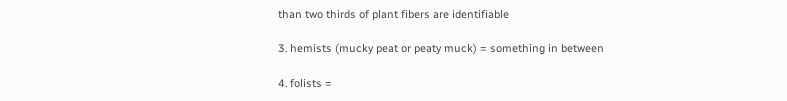than two thirds of plant fibers are identifiable

3. hemists (mucky peat or peaty muck) = something in between

4. folists =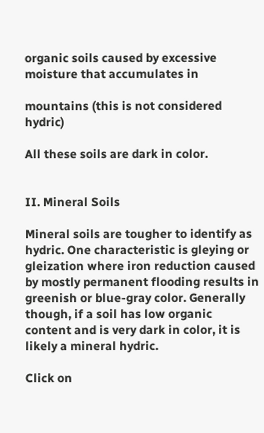organic soils caused by excessive moisture that accumulates in

mountains (this is not considered hydric)

All these soils are dark in color.


II. Mineral Soils

Mineral soils are tougher to identify as hydric. One characteristic is gleying or gleization where iron reduction caused by mostly permanent flooding results in greenish or blue-gray color. Generally though, if a soil has low organic content and is very dark in color, it is likely a mineral hydric.

Click on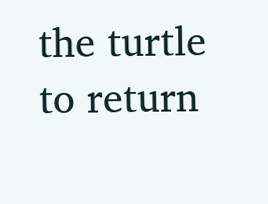the turtle to return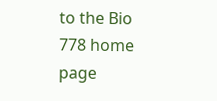to the Bio 778 home page